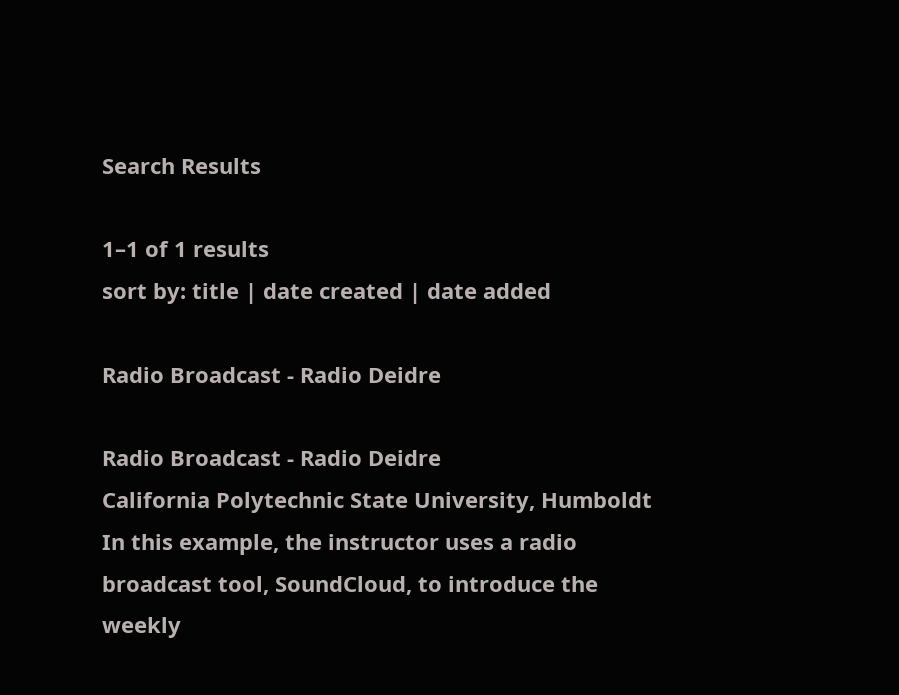Search Results

1–1 of 1 results
sort by: title | date created | date added

Radio Broadcast - Radio Deidre

Radio Broadcast - Radio Deidre
California Polytechnic State University, Humboldt
In this example, the instructor uses a radio broadcast tool, SoundCloud, to introduce the weekly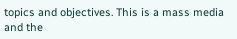topics and objectives. This is a mass media and the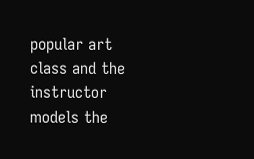popular art class and the instructor models the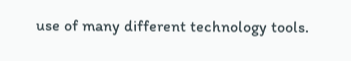use of many different technology tools.